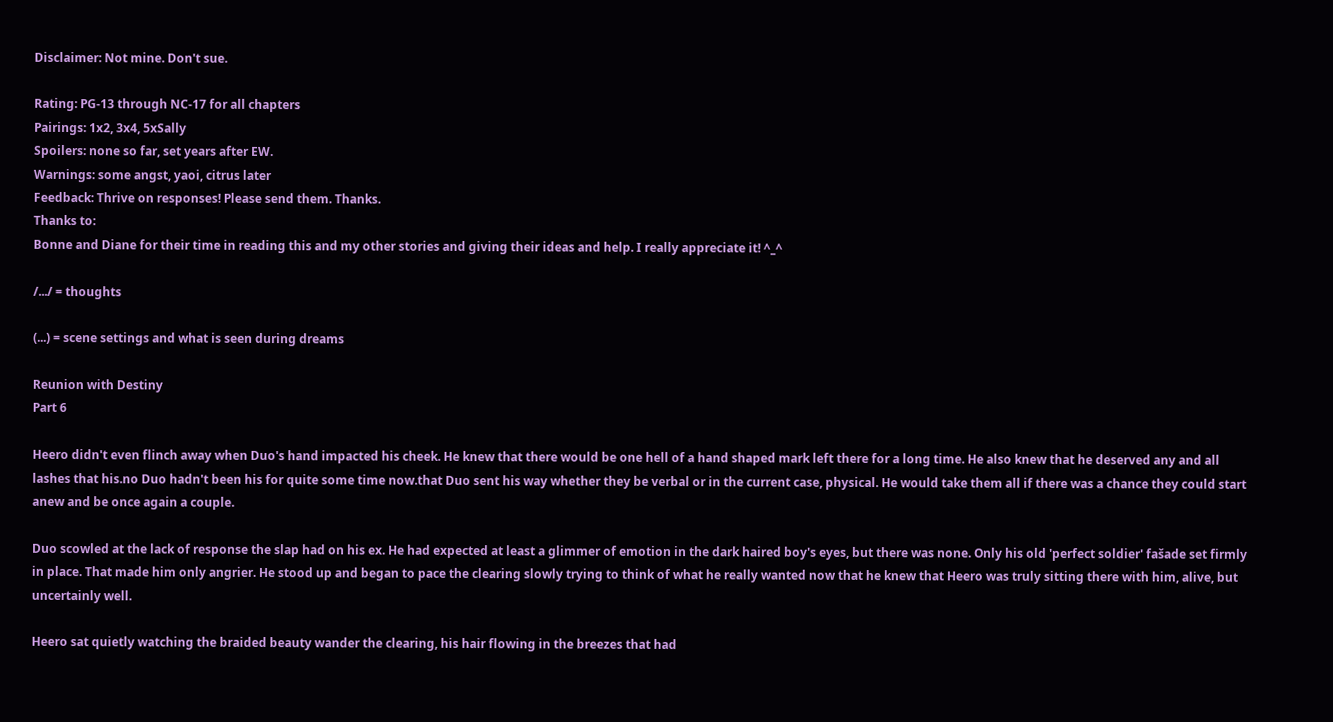Disclaimer: Not mine. Don't sue.

Rating: PG-13 through NC-17 for all chapters
Pairings: 1x2, 3x4, 5xSally
Spoilers: none so far, set years after EW.
Warnings: some angst, yaoi, citrus later
Feedback: Thrive on responses! Please send them. Thanks.
Thanks to:
Bonne and Diane for their time in reading this and my other stories and giving their ideas and help. I really appreciate it! ^_^

/.../ = thoughts

(...) = scene settings and what is seen during dreams

Reunion with Destiny
Part 6

Heero didn't even flinch away when Duo's hand impacted his cheek. He knew that there would be one hell of a hand shaped mark left there for a long time. He also knew that he deserved any and all lashes that his.no Duo hadn't been his for quite some time now.that Duo sent his way whether they be verbal or in the current case, physical. He would take them all if there was a chance they could start anew and be once again a couple.

Duo scowled at the lack of response the slap had on his ex. He had expected at least a glimmer of emotion in the dark haired boy's eyes, but there was none. Only his old 'perfect soldier' fašade set firmly in place. That made him only angrier. He stood up and began to pace the clearing slowly trying to think of what he really wanted now that he knew that Heero was truly sitting there with him, alive, but uncertainly well.

Heero sat quietly watching the braided beauty wander the clearing, his hair flowing in the breezes that had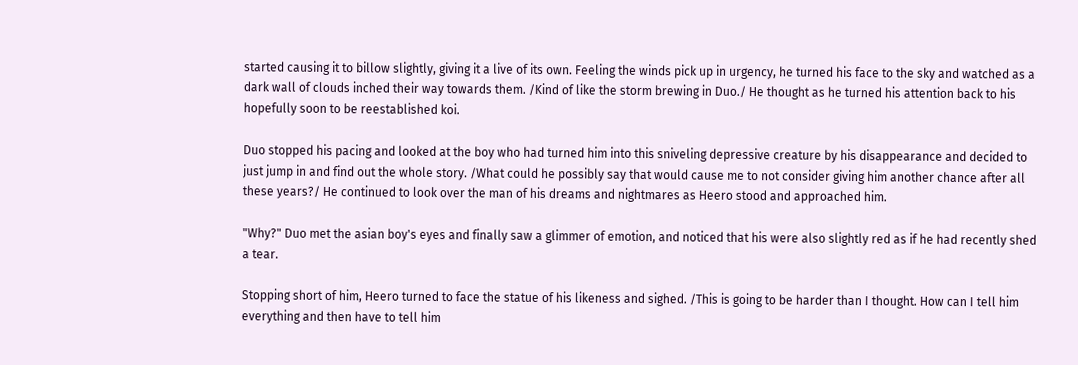started causing it to billow slightly, giving it a live of its own. Feeling the winds pick up in urgency, he turned his face to the sky and watched as a dark wall of clouds inched their way towards them. /Kind of like the storm brewing in Duo./ He thought as he turned his attention back to his hopefully soon to be reestablished koi.

Duo stopped his pacing and looked at the boy who had turned him into this sniveling depressive creature by his disappearance and decided to just jump in and find out the whole story. /What could he possibly say that would cause me to not consider giving him another chance after all these years?/ He continued to look over the man of his dreams and nightmares as Heero stood and approached him.

"Why?" Duo met the asian boy's eyes and finally saw a glimmer of emotion, and noticed that his were also slightly red as if he had recently shed a tear.

Stopping short of him, Heero turned to face the statue of his likeness and sighed. /This is going to be harder than I thought. How can I tell him everything and then have to tell him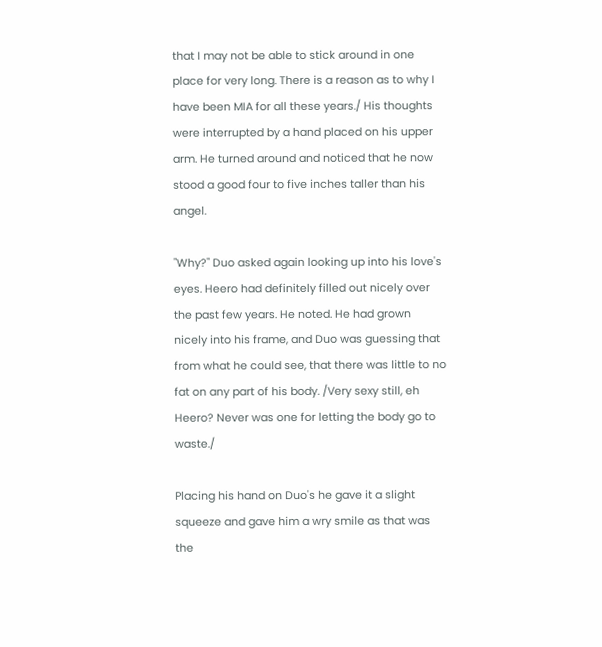that I may not be able to stick around in one place for very long. There is a reason as to why I have been MIA for all these years./ His thoughts were interrupted by a hand placed on his upper arm. He turned around and noticed that he now stood a good four to five inches taller than his angel.

"Why?" Duo asked again looking up into his love's eyes. Heero had definitely filled out nicely over the past few years. He noted. He had grown nicely into his frame, and Duo was guessing that from what he could see, that there was little to no fat on any part of his body. /Very sexy still, eh Heero? Never was one for letting the body go to waste./

Placing his hand on Duo's he gave it a slight squeeze and gave him a wry smile as that was the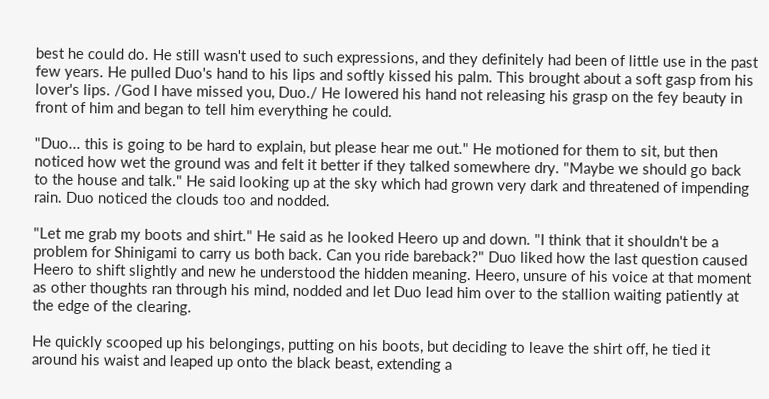best he could do. He still wasn't used to such expressions, and they definitely had been of little use in the past few years. He pulled Duo's hand to his lips and softly kissed his palm. This brought about a soft gasp from his lover's lips. /God I have missed you, Duo./ He lowered his hand not releasing his grasp on the fey beauty in front of him and began to tell him everything he could.

"Duo... this is going to be hard to explain, but please hear me out." He motioned for them to sit, but then noticed how wet the ground was and felt it better if they talked somewhere dry. "Maybe we should go back to the house and talk." He said looking up at the sky which had grown very dark and threatened of impending rain. Duo noticed the clouds too and nodded.

"Let me grab my boots and shirt." He said as he looked Heero up and down. "I think that it shouldn't be a problem for Shinigami to carry us both back. Can you ride bareback?" Duo liked how the last question caused Heero to shift slightly and new he understood the hidden meaning. Heero, unsure of his voice at that moment as other thoughts ran through his mind, nodded and let Duo lead him over to the stallion waiting patiently at the edge of the clearing.

He quickly scooped up his belongings, putting on his boots, but deciding to leave the shirt off, he tied it around his waist and leaped up onto the black beast, extending a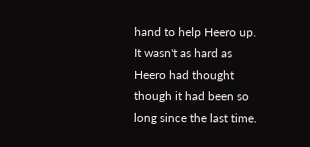hand to help Heero up. It wasn't as hard as Heero had thought though it had been so long since the last time.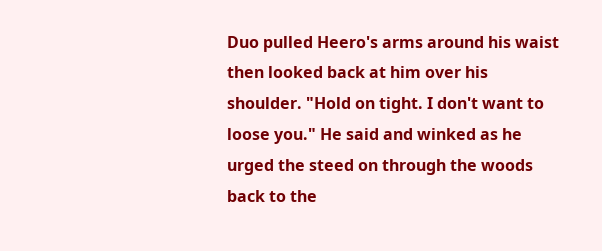Duo pulled Heero's arms around his waist then looked back at him over his shoulder. "Hold on tight. I don't want to loose you." He said and winked as he urged the steed on through the woods back to the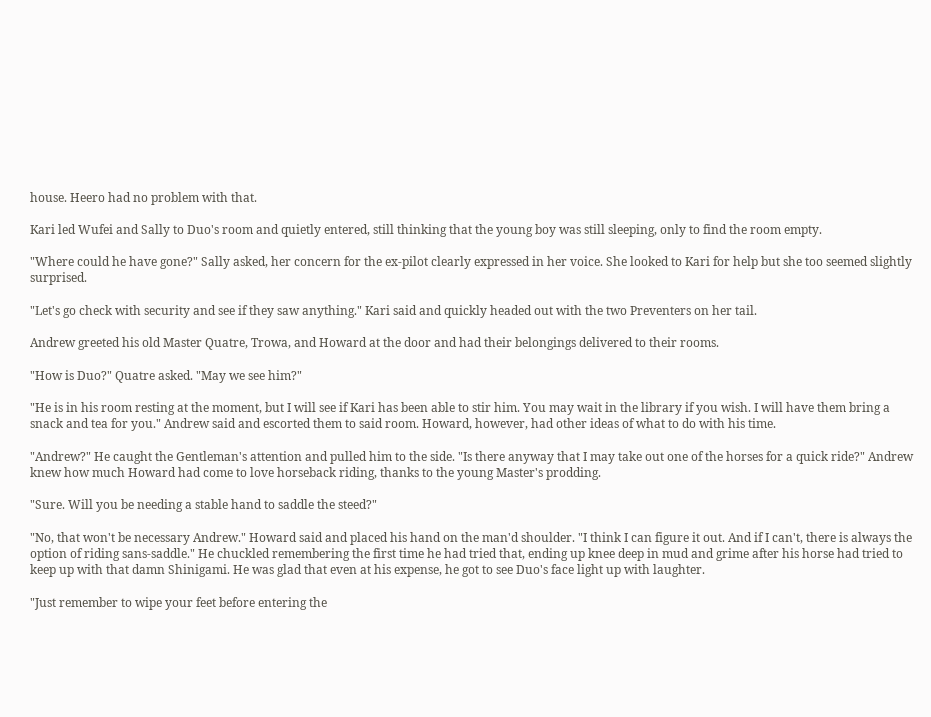house. Heero had no problem with that.

Kari led Wufei and Sally to Duo's room and quietly entered, still thinking that the young boy was still sleeping, only to find the room empty.

"Where could he have gone?" Sally asked, her concern for the ex-pilot clearly expressed in her voice. She looked to Kari for help but she too seemed slightly surprised.

"Let's go check with security and see if they saw anything." Kari said and quickly headed out with the two Preventers on her tail.

Andrew greeted his old Master Quatre, Trowa, and Howard at the door and had their belongings delivered to their rooms.

"How is Duo?" Quatre asked. "May we see him?"

"He is in his room resting at the moment, but I will see if Kari has been able to stir him. You may wait in the library if you wish. I will have them bring a snack and tea for you." Andrew said and escorted them to said room. Howard, however, had other ideas of what to do with his time.

"Andrew?" He caught the Gentleman's attention and pulled him to the side. "Is there anyway that I may take out one of the horses for a quick ride?" Andrew knew how much Howard had come to love horseback riding, thanks to the young Master's prodding.

"Sure. Will you be needing a stable hand to saddle the steed?"

"No, that won't be necessary Andrew." Howard said and placed his hand on the man'd shoulder. "I think I can figure it out. And if I can't, there is always the option of riding sans-saddle." He chuckled remembering the first time he had tried that, ending up knee deep in mud and grime after his horse had tried to keep up with that damn Shinigami. He was glad that even at his expense, he got to see Duo's face light up with laughter.

"Just remember to wipe your feet before entering the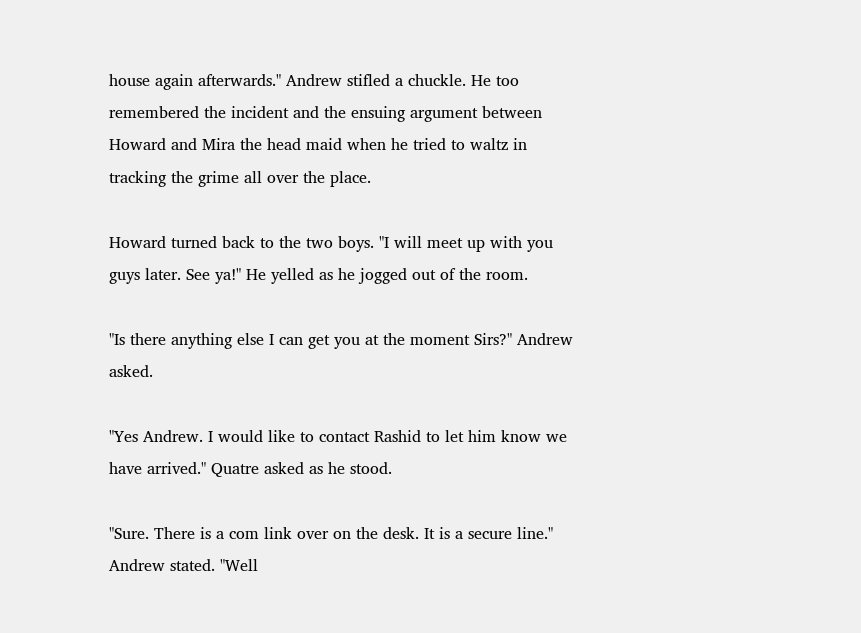house again afterwards." Andrew stifled a chuckle. He too remembered the incident and the ensuing argument between Howard and Mira the head maid when he tried to waltz in tracking the grime all over the place.

Howard turned back to the two boys. "I will meet up with you guys later. See ya!" He yelled as he jogged out of the room.

"Is there anything else I can get you at the moment Sirs?" Andrew asked.

"Yes Andrew. I would like to contact Rashid to let him know we have arrived." Quatre asked as he stood.

"Sure. There is a com link over on the desk. It is a secure line." Andrew stated. "Well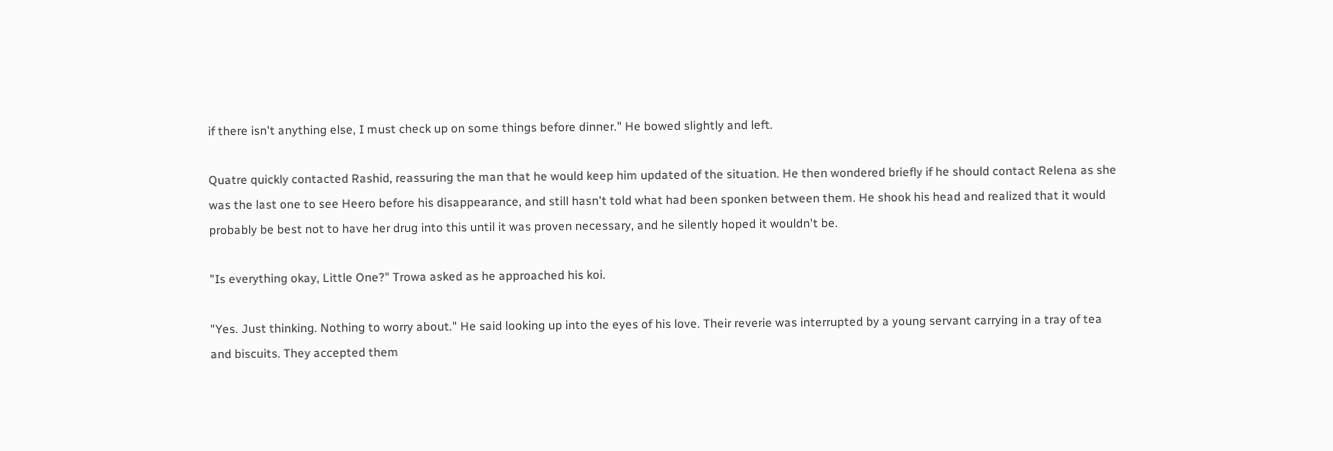if there isn't anything else, I must check up on some things before dinner." He bowed slightly and left.

Quatre quickly contacted Rashid, reassuring the man that he would keep him updated of the situation. He then wondered briefly if he should contact Relena as she was the last one to see Heero before his disappearance, and still hasn't told what had been sponken between them. He shook his head and realized that it would probably be best not to have her drug into this until it was proven necessary, and he silently hoped it wouldn't be.

"Is everything okay, Little One?" Trowa asked as he approached his koi.

"Yes. Just thinking. Nothing to worry about." He said looking up into the eyes of his love. Their reverie was interrupted by a young servant carrying in a tray of tea and biscuits. They accepted them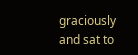graciously and sat to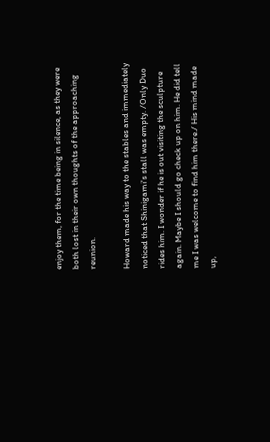enjoy them, for the time being in silence, as they were both lost in their own thoughts of the approaching reunion.

Howard made his way to the stables and immediately noticed that Shinigami's stall was empty. /Only Duo rides him. I wonder if he is out visiting the sculpture again. Maybe I should go check up on him. He did tell me I was welcome to find him there./ His mind made up,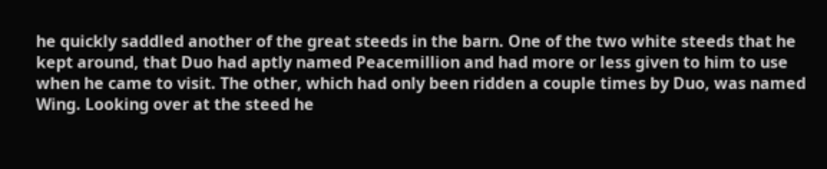he quickly saddled another of the great steeds in the barn. One of the two white steeds that he kept around, that Duo had aptly named Peacemillion and had more or less given to him to use when he came to visit. The other, which had only been ridden a couple times by Duo, was named Wing. Looking over at the steed he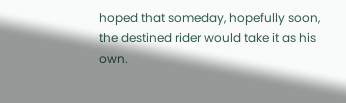hoped that someday, hopefully soon, the destined rider would take it as his own.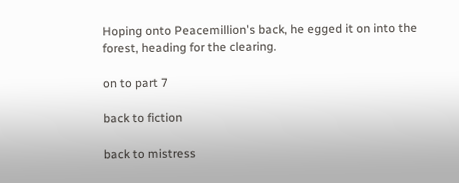Hoping onto Peacemillion's back, he egged it on into the forest, heading for the clearing.

on to part 7

back to fiction

back to mistress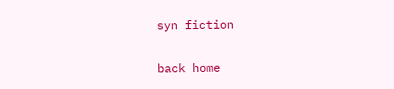syn fiction

back home